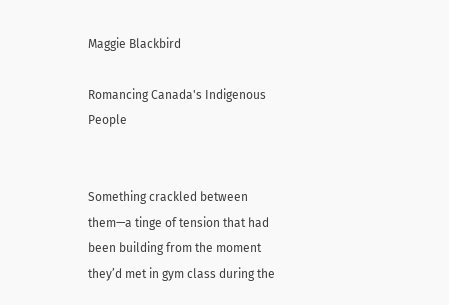Maggie Blackbird

Romancing Canada's Indigenous People


Something crackled between them—a tinge of tension that had been building from the moment they’d met in gym class during the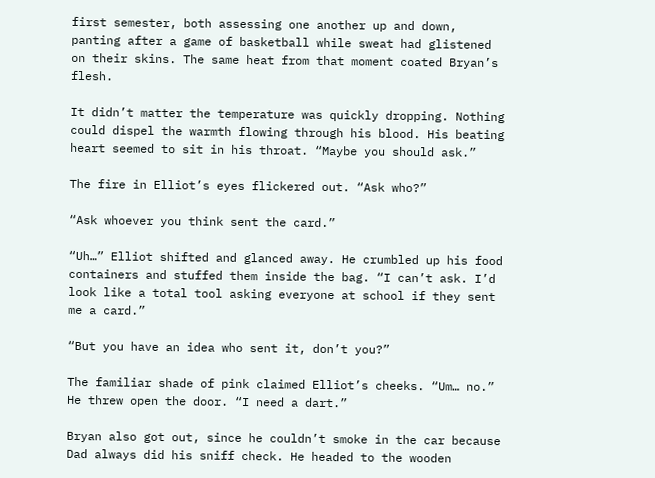first semester, both assessing one another up and down, panting after a game of basketball while sweat had glistened on their skins. The same heat from that moment coated Bryan’s flesh.

It didn’t matter the temperature was quickly dropping. Nothing could dispel the warmth flowing through his blood. His beating heart seemed to sit in his throat. “Maybe you should ask.”

The fire in Elliot’s eyes flickered out. “Ask who?”

“Ask whoever you think sent the card.”

“Uh…” Elliot shifted and glanced away. He crumbled up his food containers and stuffed them inside the bag. “I can’t ask. I’d look like a total tool asking everyone at school if they sent me a card.”

“But you have an idea who sent it, don’t you?”

The familiar shade of pink claimed Elliot’s cheeks. “Um… no.” He threw open the door. “I need a dart.”

Bryan also got out, since he couldn’t smoke in the car because Dad always did his sniff check. He headed to the wooden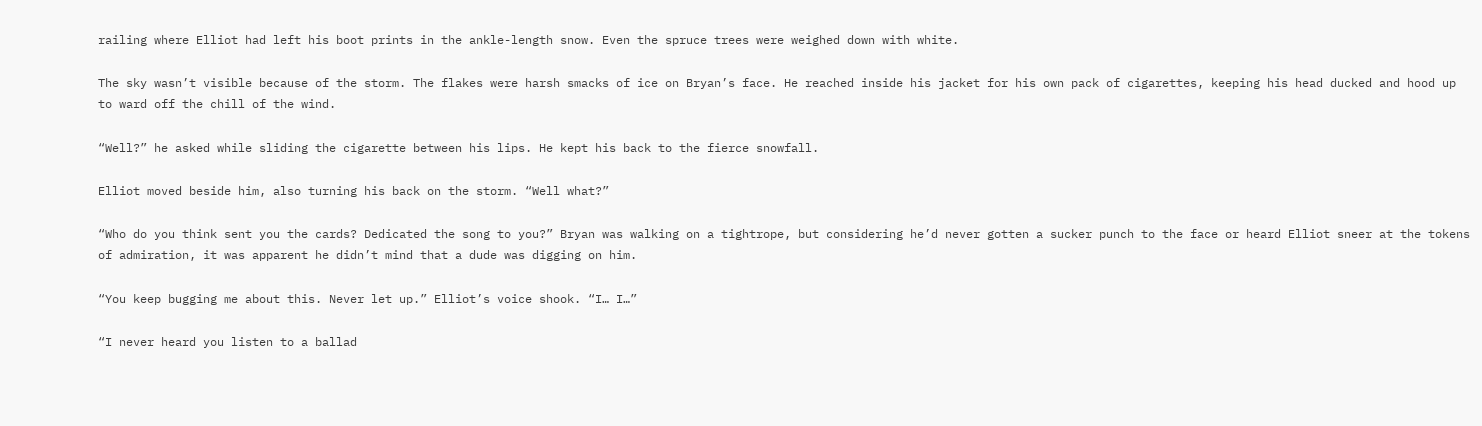railing where Elliot had left his boot prints in the ankle-length snow. Even the spruce trees were weighed down with white.

The sky wasn’t visible because of the storm. The flakes were harsh smacks of ice on Bryan’s face. He reached inside his jacket for his own pack of cigarettes, keeping his head ducked and hood up to ward off the chill of the wind.

“Well?” he asked while sliding the cigarette between his lips. He kept his back to the fierce snowfall.

Elliot moved beside him, also turning his back on the storm. “Well what?”

“Who do you think sent you the cards? Dedicated the song to you?” Bryan was walking on a tightrope, but considering he’d never gotten a sucker punch to the face or heard Elliot sneer at the tokens of admiration, it was apparent he didn’t mind that a dude was digging on him.

“You keep bugging me about this. Never let up.” Elliot’s voice shook. “I… I…”

“I never heard you listen to a ballad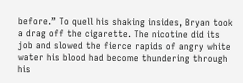before.” To quell his shaking insides, Bryan took a drag off the cigarette. The nicotine did its job and slowed the fierce rapids of angry white water his blood had become thundering through his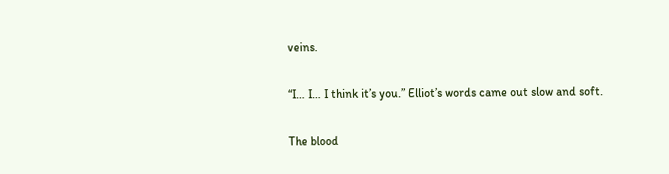veins.

“I… I… I think it’s you.” Elliot’s words came out slow and soft.

The blood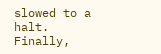slowed to a halt. Finally,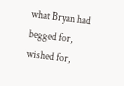what Bryan had begged for, wished for,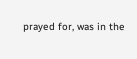prayed for, was in the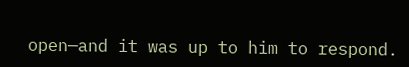open—and it was up to him to respond.